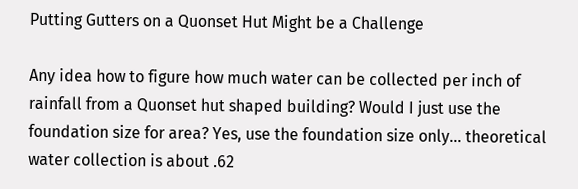Putting Gutters on a Quonset Hut Might be a Challenge

Any idea how to figure how much water can be collected per inch of rainfall from a Quonset hut shaped building? Would I just use the foundation size for area? Yes, use the foundation size only… theoretical water collection is about .62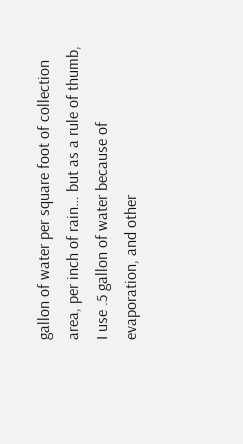gallon of water per square foot of collection area, per inch of rain… but as a rule of thumb, I use .5 gallon of water because of evaporation, and other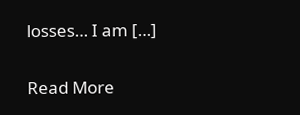losses… I am […]

Read More